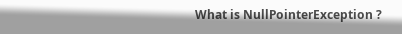What is NullPointerException ?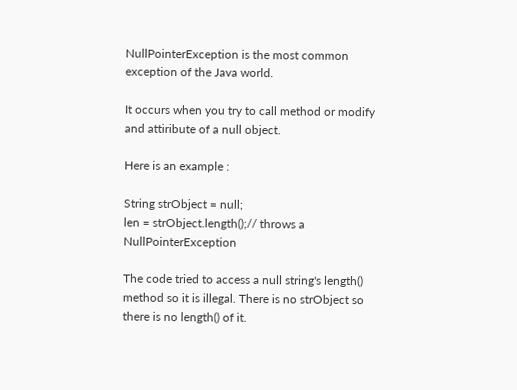NullPointerException is the most common exception of the Java world.

It occurs when you try to call method or modify and attiribute of a null object.

Here is an example :

String strObject = null;
len = strObject.length();// throws a NullPointerException

The code tried to access a null string's length() method so it is illegal. There is no strObject so there is no length() of it.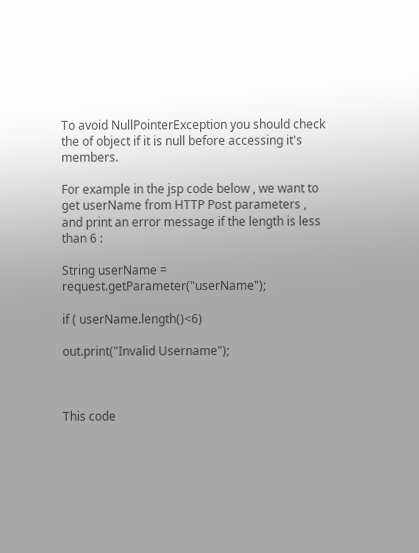To avoid NullPointerException you should check the of object if it is null before accessing it's members.

For example in the jsp code below , we want to get userName from HTTP Post parameters , and print an error message if the length is less than 6 :

String userName = request.getParameter("userName");

if ( userName.length()<6)

out.print("Invalid Username");



This code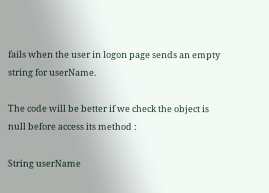fails when the user in logon page sends an empty string for userName.

The code will be better if we check the object is null before access its method :

String userName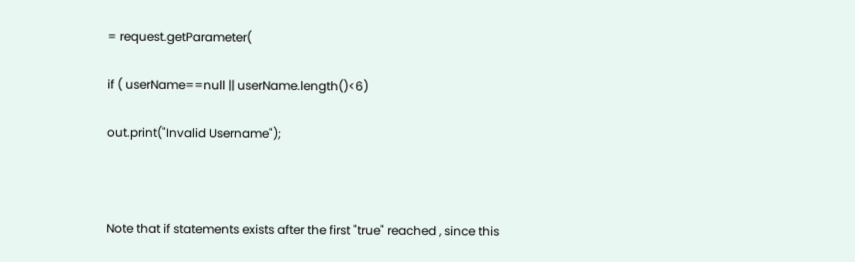= request.getParameter(

if ( userName==null || userName.length()<6)

out.print("Invalid Username");



Note that if statements exists after the first "true" reached , since this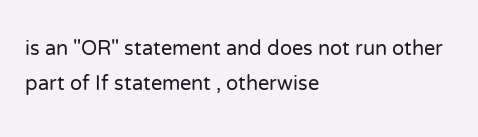is an "OR" statement and does not run other part of If statement , otherwise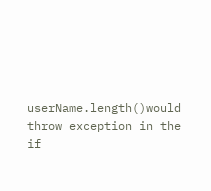userName.length()would throw exception in the if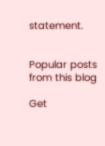statement.


Popular posts from this blog

Get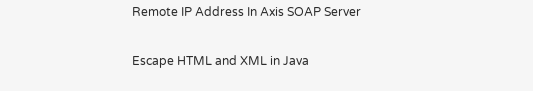Remote IP Address In Axis SOAP Server

Escape HTML and XML in Java